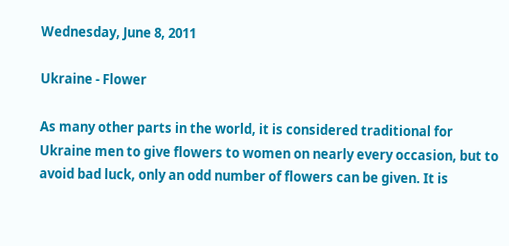Wednesday, June 8, 2011

Ukraine - Flower

As many other parts in the world, it is considered traditional for Ukraine men to give flowers to women on nearly every occasion, but to avoid bad luck, only an odd number of flowers can be given. It is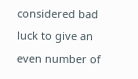considered bad luck to give an even number of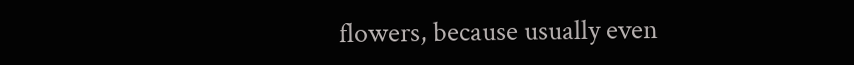flowers, because usually even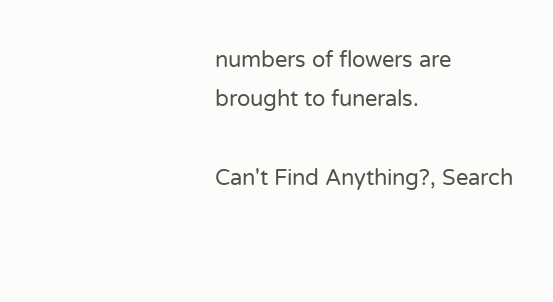numbers of flowers are brought to funerals.

Can't Find Anything?, Search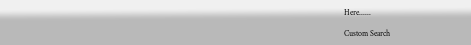Here......

Custom Search